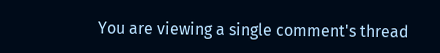You are viewing a single comment's thread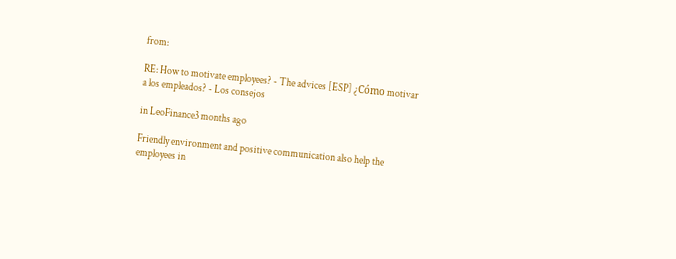from:

RE: How to motivate employees? - The advices [ESP] ¿Cómo motivar a los empleados? - Los consejos

in LeoFinance3 months ago

Friendly environment and positive communication also help the employees in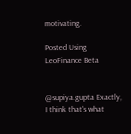motivating.

Posted Using LeoFinance Beta


@supiya.gupta Exactly, I think that's what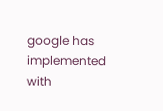google has implemented with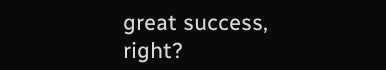great success, right?